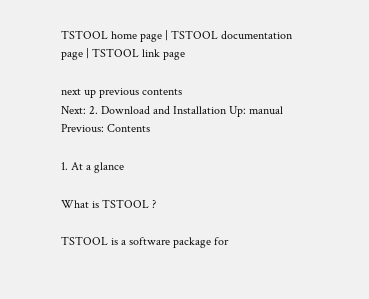TSTOOL home page | TSTOOL documentation page | TSTOOL link page

next up previous contents
Next: 2. Download and Installation Up: manual Previous: Contents

1. At a glance

What is TSTOOL ?

TSTOOL is a software package for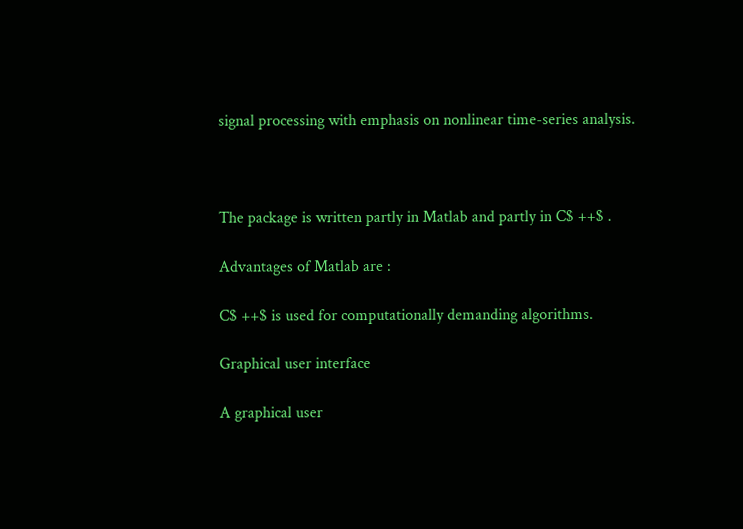signal processing with emphasis on nonlinear time-series analysis.



The package is written partly in Matlab and partly in C$ ++$ .

Advantages of Matlab are :

C$ ++$ is used for computationally demanding algorithms.

Graphical user interface

A graphical user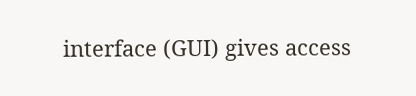interface (GUI) gives access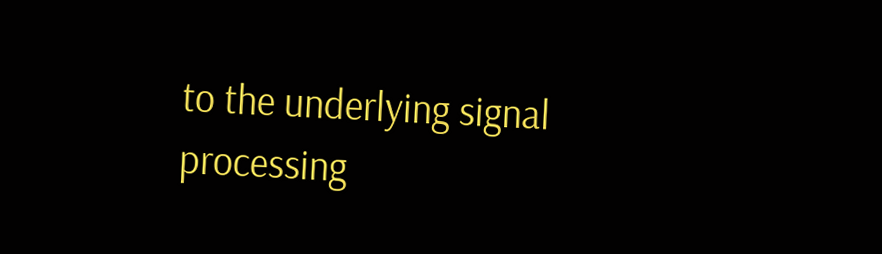to the underlying signal processing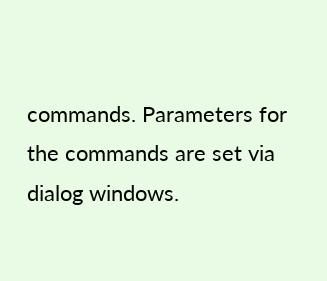commands. Parameters for the commands are set via dialog windows.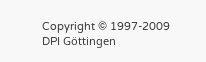Copyright © 1997-2009 DPI Göttingen